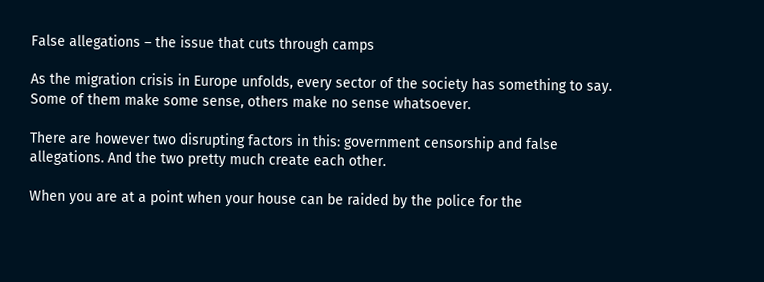False allegations – the issue that cuts through camps

As the migration crisis in Europe unfolds, every sector of the society has something to say. Some of them make some sense, others make no sense whatsoever.

There are however two disrupting factors in this: government censorship and false allegations. And the two pretty much create each other.

When you are at a point when your house can be raided by the police for the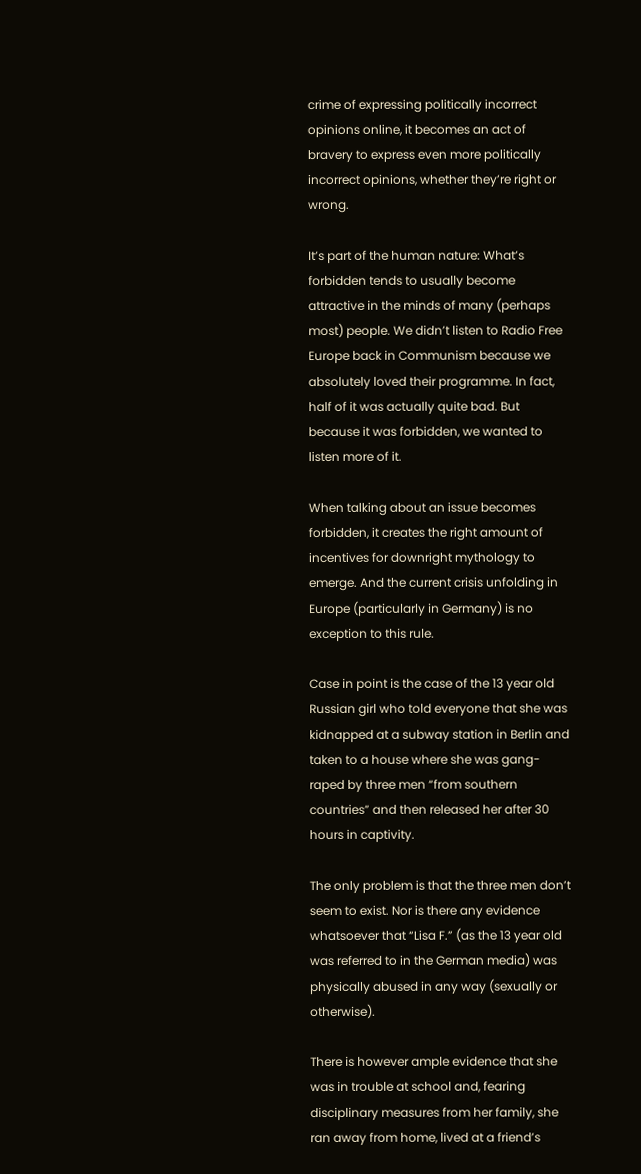crime of expressing politically incorrect opinions online, it becomes an act of bravery to express even more politically incorrect opinions, whether they’re right or wrong.

It’s part of the human nature: What’s forbidden tends to usually become attractive in the minds of many (perhaps most) people. We didn’t listen to Radio Free Europe back in Communism because we absolutely loved their programme. In fact, half of it was actually quite bad. But because it was forbidden, we wanted to listen more of it.

When talking about an issue becomes forbidden, it creates the right amount of incentives for downright mythology to emerge. And the current crisis unfolding in Europe (particularly in Germany) is no exception to this rule.

Case in point is the case of the 13 year old Russian girl who told everyone that she was kidnapped at a subway station in Berlin and taken to a house where she was gang-raped by three men “from southern countries” and then released her after 30 hours in captivity.

The only problem is that the three men don’t seem to exist. Nor is there any evidence whatsoever that “Lisa F.” (as the 13 year old was referred to in the German media) was physically abused in any way (sexually or otherwise).

There is however ample evidence that she was in trouble at school and, fearing disciplinary measures from her family, she ran away from home, lived at a friend’s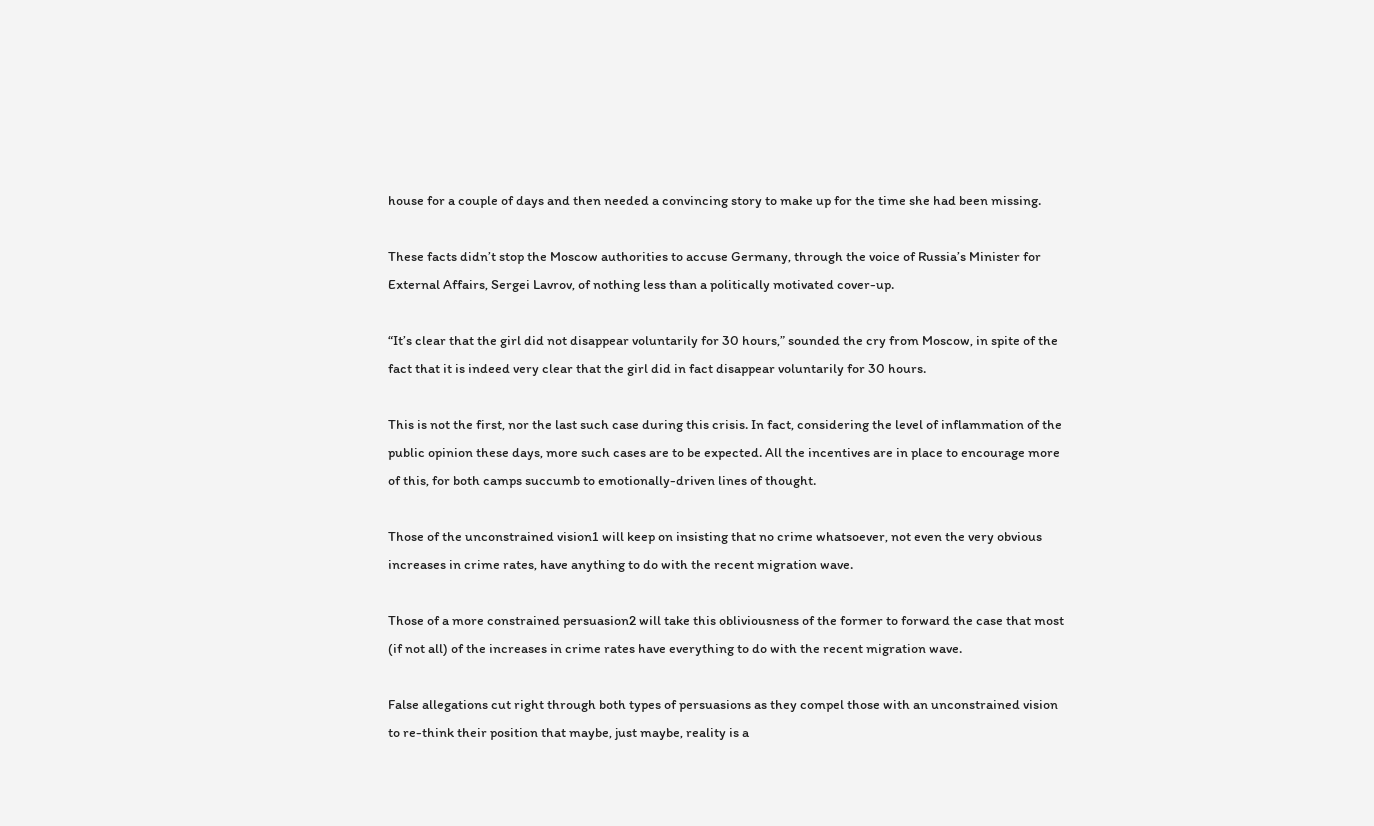house for a couple of days and then needed a convincing story to make up for the time she had been missing.

These facts didn’t stop the Moscow authorities to accuse Germany, through the voice of Russia’s Minister for External Affairs, Sergei Lavrov, of nothing less than a politically motivated cover-up.

“It’s clear that the girl did not disappear voluntarily for 30 hours,” sounded the cry from Moscow, in spite of the fact that it is indeed very clear that the girl did in fact disappear voluntarily for 30 hours.

This is not the first, nor the last such case during this crisis. In fact, considering the level of inflammation of the public opinion these days, more such cases are to be expected. All the incentives are in place to encourage more of this, for both camps succumb to emotionally-driven lines of thought.

Those of the unconstrained vision1 will keep on insisting that no crime whatsoever, not even the very obvious increases in crime rates, have anything to do with the recent migration wave.

Those of a more constrained persuasion2 will take this obliviousness of the former to forward the case that most (if not all) of the increases in crime rates have everything to do with the recent migration wave.

False allegations cut right through both types of persuasions as they compel those with an unconstrained vision to re-think their position that maybe, just maybe, reality is a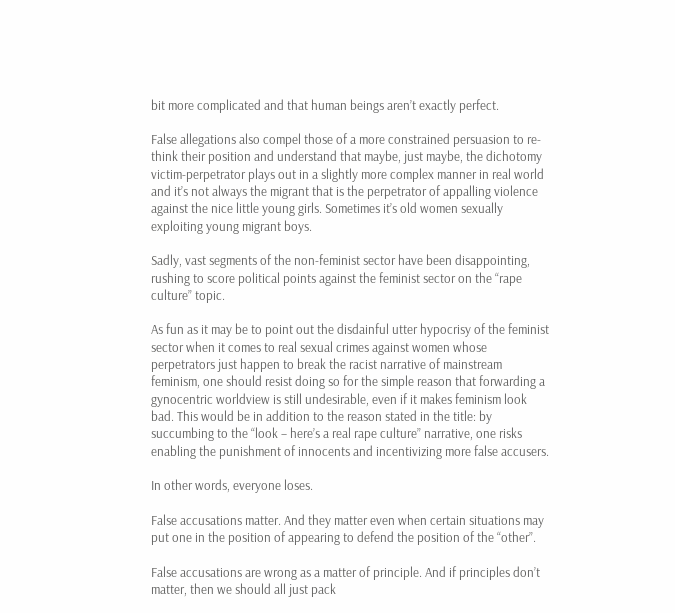bit more complicated and that human beings aren’t exactly perfect.

False allegations also compel those of a more constrained persuasion to re-think their position and understand that maybe, just maybe, the dichotomy victim-perpetrator plays out in a slightly more complex manner in real world and it’s not always the migrant that is the perpetrator of appalling violence against the nice little young girls. Sometimes it’s old women sexually exploiting young migrant boys.

Sadly, vast segments of the non-feminist sector have been disappointing, rushing to score political points against the feminist sector on the “rape culture” topic.

As fun as it may be to point out the disdainful utter hypocrisy of the feminist sector when it comes to real sexual crimes against women whose perpetrators just happen to break the racist narrative of mainstream feminism, one should resist doing so for the simple reason that forwarding a gynocentric worldview is still undesirable, even if it makes feminism look bad. This would be in addition to the reason stated in the title: by succumbing to the “look – here’s a real rape culture” narrative, one risks enabling the punishment of innocents and incentivizing more false accusers.

In other words, everyone loses.

False accusations matter. And they matter even when certain situations may put one in the position of appearing to defend the position of the “other”.

False accusations are wrong as a matter of principle. And if principles don’t matter, then we should all just pack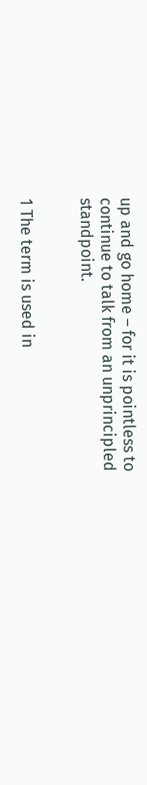up and go home – for it is pointless to continue to talk from an unprincipled standpoint.


1 The term is used in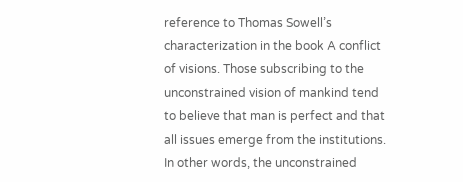reference to Thomas Sowell’s characterization in the book A conflict of visions. Those subscribing to the unconstrained vision of mankind tend to believe that man is perfect and that all issues emerge from the institutions. In other words, the unconstrained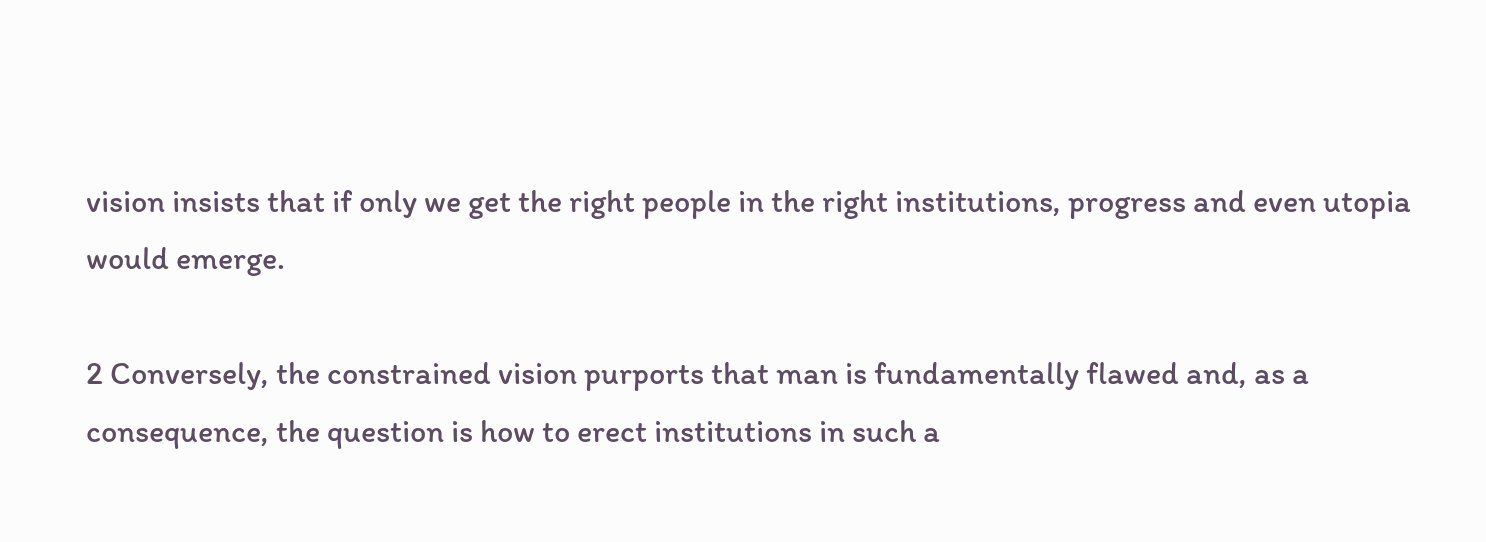vision insists that if only we get the right people in the right institutions, progress and even utopia would emerge.

2 Conversely, the constrained vision purports that man is fundamentally flawed and, as a consequence, the question is how to erect institutions in such a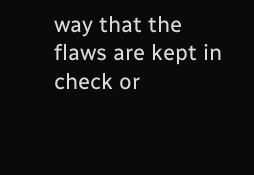way that the flaws are kept in check or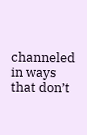channeled in ways that don’t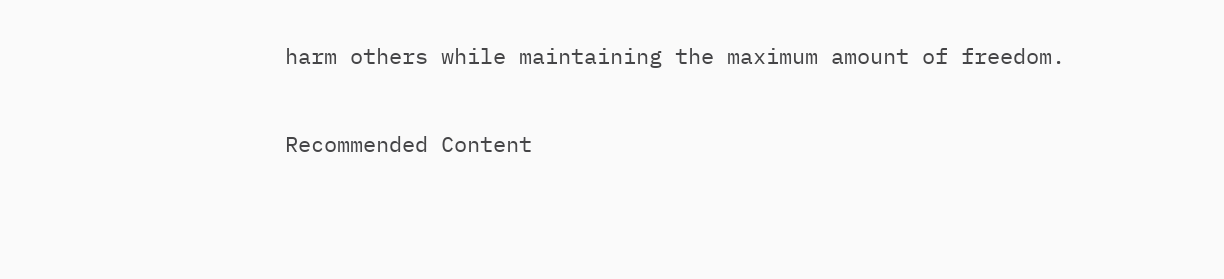harm others while maintaining the maximum amount of freedom.

Recommended Content